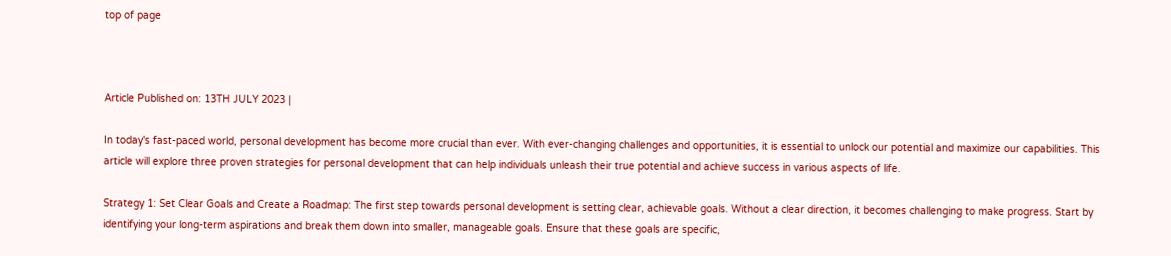top of page



Article Published on: 13TH JULY 2023 |

In today's fast-paced world, personal development has become more crucial than ever. With ever-changing challenges and opportunities, it is essential to unlock our potential and maximize our capabilities. This article will explore three proven strategies for personal development that can help individuals unleash their true potential and achieve success in various aspects of life.

Strategy 1: Set Clear Goals and Create a Roadmap: The first step towards personal development is setting clear, achievable goals. Without a clear direction, it becomes challenging to make progress. Start by identifying your long-term aspirations and break them down into smaller, manageable goals. Ensure that these goals are specific,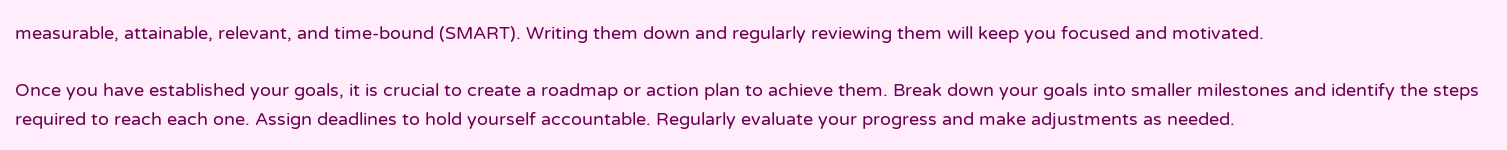measurable, attainable, relevant, and time-bound (SMART). Writing them down and regularly reviewing them will keep you focused and motivated.

Once you have established your goals, it is crucial to create a roadmap or action plan to achieve them. Break down your goals into smaller milestones and identify the steps required to reach each one. Assign deadlines to hold yourself accountable. Regularly evaluate your progress and make adjustments as needed.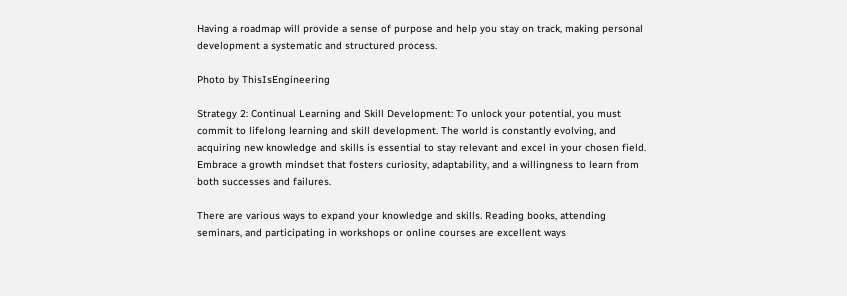Having a roadmap will provide a sense of purpose and help you stay on track, making personal development a systematic and structured process.

Photo by ThisIsEngineering

Strategy 2: Continual Learning and Skill Development: To unlock your potential, you must commit to lifelong learning and skill development. The world is constantly evolving, and acquiring new knowledge and skills is essential to stay relevant and excel in your chosen field. Embrace a growth mindset that fosters curiosity, adaptability, and a willingness to learn from both successes and failures.

There are various ways to expand your knowledge and skills. Reading books, attending seminars, and participating in workshops or online courses are excellent ways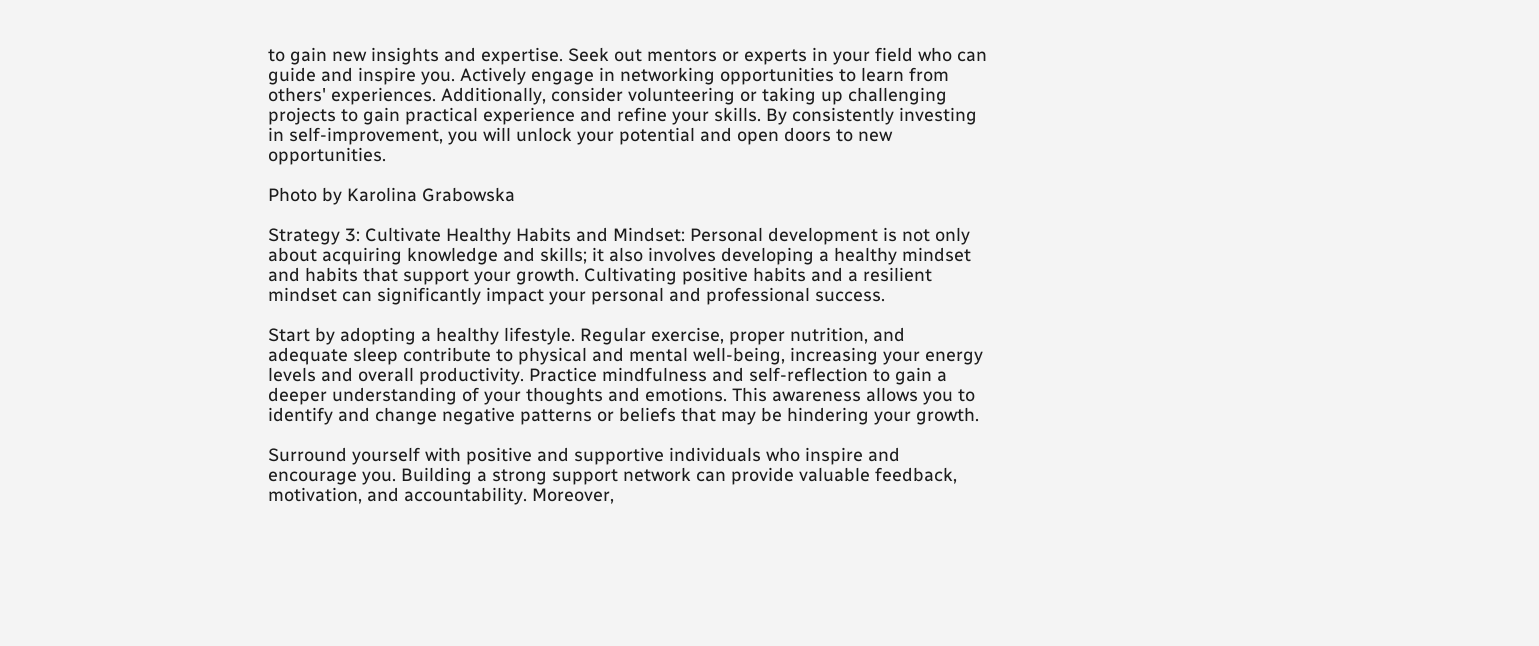to gain new insights and expertise. Seek out mentors or experts in your field who can guide and inspire you. Actively engage in networking opportunities to learn from others' experiences. Additionally, consider volunteering or taking up challenging projects to gain practical experience and refine your skills. By consistently investing in self-improvement, you will unlock your potential and open doors to new opportunities.

Photo by Karolina Grabowska

Strategy 3: Cultivate Healthy Habits and Mindset: Personal development is not only about acquiring knowledge and skills; it also involves developing a healthy mindset and habits that support your growth. Cultivating positive habits and a resilient mindset can significantly impact your personal and professional success.

Start by adopting a healthy lifestyle. Regular exercise, proper nutrition, and adequate sleep contribute to physical and mental well-being, increasing your energy levels and overall productivity. Practice mindfulness and self-reflection to gain a deeper understanding of your thoughts and emotions. This awareness allows you to identify and change negative patterns or beliefs that may be hindering your growth.

Surround yourself with positive and supportive individuals who inspire and encourage you. Building a strong support network can provide valuable feedback, motivation, and accountability. Moreover,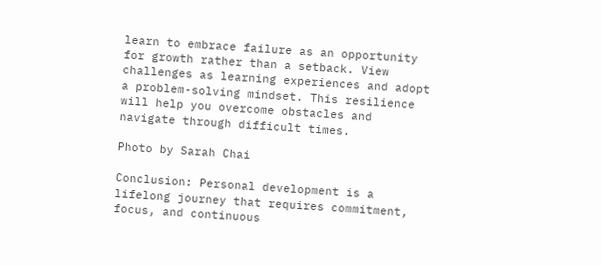learn to embrace failure as an opportunity for growth rather than a setback. View challenges as learning experiences and adopt a problem-solving mindset. This resilience will help you overcome obstacles and navigate through difficult times.

Photo by Sarah Chai

Conclusion: Personal development is a lifelong journey that requires commitment, focus, and continuous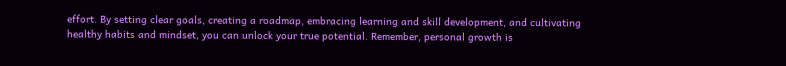effort. By setting clear goals, creating a roadmap, embracing learning and skill development, and cultivating healthy habits and mindset, you can unlock your true potential. Remember, personal growth is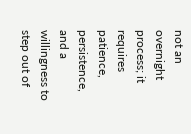not an overnight process; it requires patience, persistence, and a willingness to step out of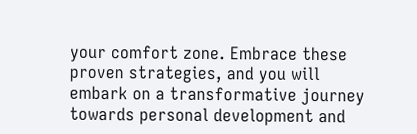your comfort zone. Embrace these proven strategies, and you will embark on a transformative journey towards personal development and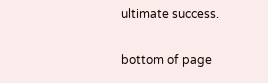ultimate success.

bottom of page